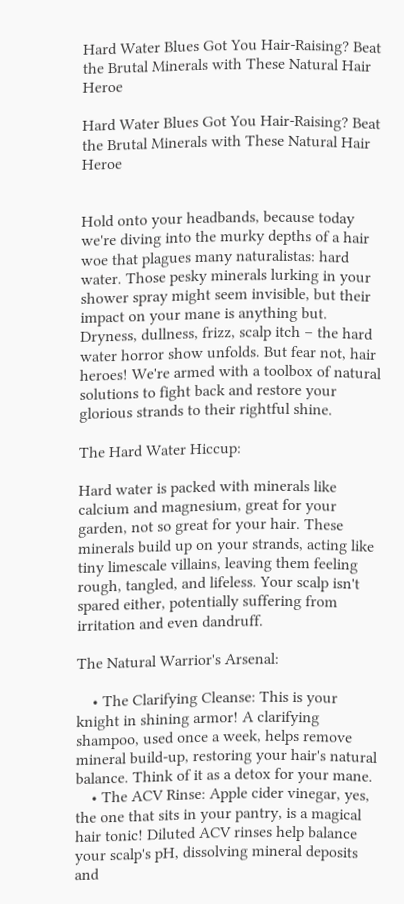Hard Water Blues Got You Hair-Raising? Beat the Brutal Minerals with These Natural Hair Heroe

Hard Water Blues Got You Hair-Raising? Beat the Brutal Minerals with These Natural Hair Heroe


Hold onto your headbands, because today we're diving into the murky depths of a hair woe that plagues many naturalistas: hard water. Those pesky minerals lurking in your shower spray might seem invisible, but their impact on your mane is anything but. Dryness, dullness, frizz, scalp itch – the hard water horror show unfolds. But fear not, hair heroes! We're armed with a toolbox of natural solutions to fight back and restore your glorious strands to their rightful shine.

The Hard Water Hiccup:

Hard water is packed with minerals like calcium and magnesium, great for your garden, not so great for your hair. These minerals build up on your strands, acting like tiny limescale villains, leaving them feeling rough, tangled, and lifeless. Your scalp isn't spared either, potentially suffering from irritation and even dandruff.

The Natural Warrior's Arsenal:

    • The Clarifying Cleanse: This is your knight in shining armor! A clarifying shampoo, used once a week, helps remove mineral build-up, restoring your hair's natural balance. Think of it as a detox for your mane.
    • The ACV Rinse: Apple cider vinegar, yes, the one that sits in your pantry, is a magical hair tonic! Diluted ACV rinses help balance your scalp's pH, dissolving mineral deposits and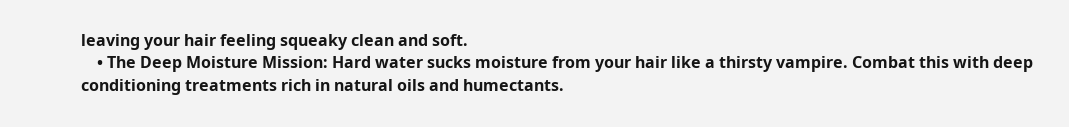leaving your hair feeling squeaky clean and soft.
    • The Deep Moisture Mission: Hard water sucks moisture from your hair like a thirsty vampire. Combat this with deep conditioning treatments rich in natural oils and humectants.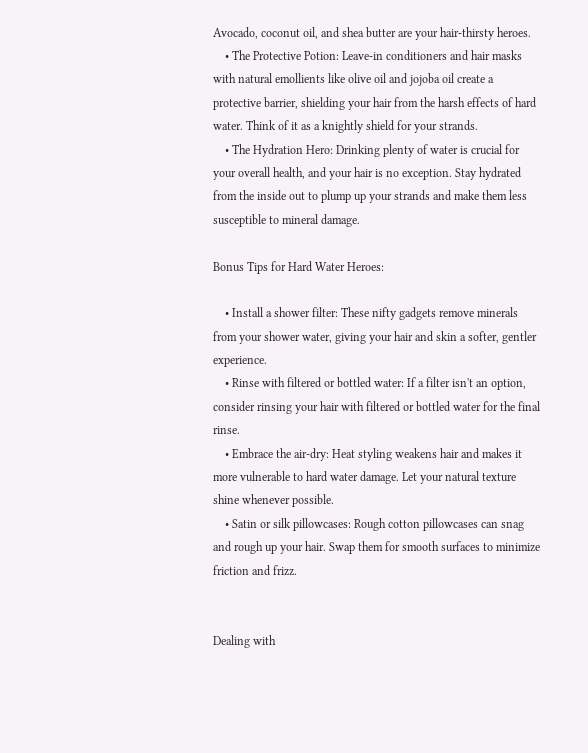Avocado, coconut oil, and shea butter are your hair-thirsty heroes.
    • The Protective Potion: Leave-in conditioners and hair masks with natural emollients like olive oil and jojoba oil create a protective barrier, shielding your hair from the harsh effects of hard water. Think of it as a knightly shield for your strands.
    • The Hydration Hero: Drinking plenty of water is crucial for your overall health, and your hair is no exception. Stay hydrated from the inside out to plump up your strands and make them less susceptible to mineral damage.

Bonus Tips for Hard Water Heroes:

    • Install a shower filter: These nifty gadgets remove minerals from your shower water, giving your hair and skin a softer, gentler experience.
    • Rinse with filtered or bottled water: If a filter isn't an option, consider rinsing your hair with filtered or bottled water for the final rinse.
    • Embrace the air-dry: Heat styling weakens hair and makes it more vulnerable to hard water damage. Let your natural texture shine whenever possible.
    • Satin or silk pillowcases: Rough cotton pillowcases can snag and rough up your hair. Swap them for smooth surfaces to minimize friction and frizz.


Dealing with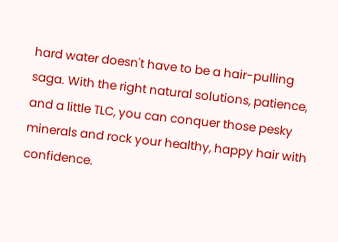hard water doesn't have to be a hair-pulling saga. With the right natural solutions, patience, and a little TLC, you can conquer those pesky minerals and rock your healthy, happy hair with confidence.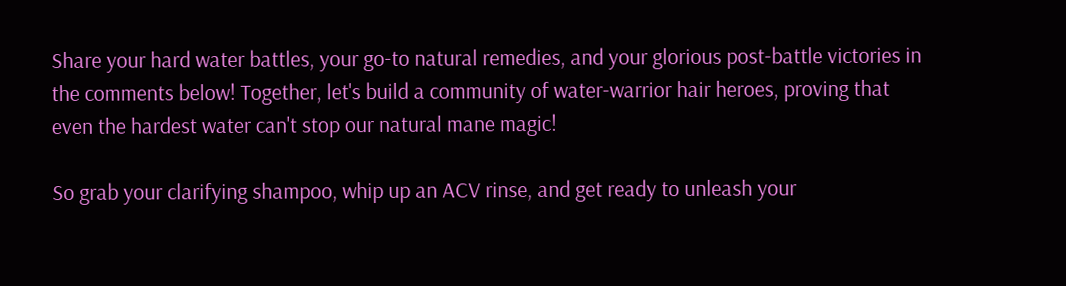Share your hard water battles, your go-to natural remedies, and your glorious post-battle victories in the comments below! Together, let's build a community of water-warrior hair heroes, proving that even the hardest water can't stop our natural mane magic!

So grab your clarifying shampoo, whip up an ACV rinse, and get ready to unleash your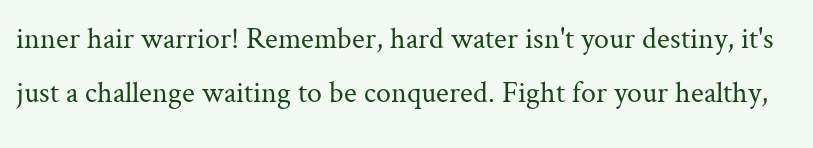inner hair warrior! Remember, hard water isn't your destiny, it's just a challenge waiting to be conquered. Fight for your healthy,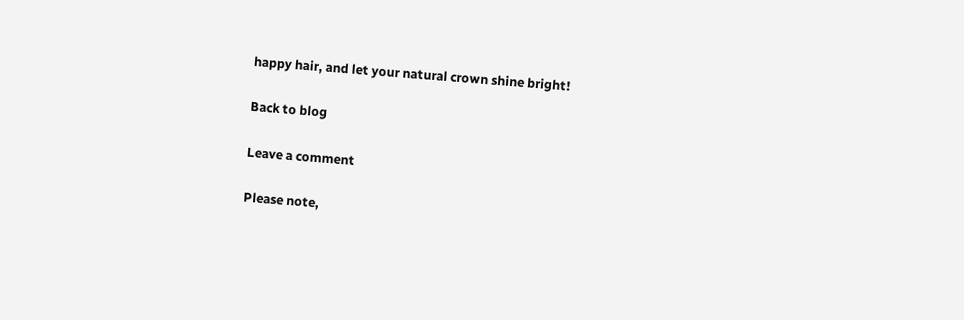happy hair, and let your natural crown shine bright!

Back to blog

Leave a comment

Please note,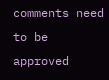comments need to be approved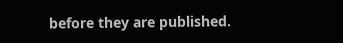before they are published.